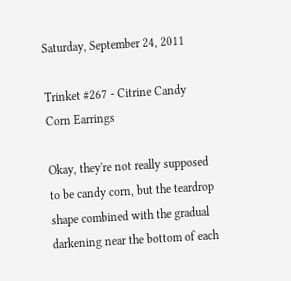Saturday, September 24, 2011

Trinket #267 - Citrine Candy Corn Earrings

Okay, they're not really supposed to be candy corn, but the teardrop shape combined with the gradual darkening near the bottom of each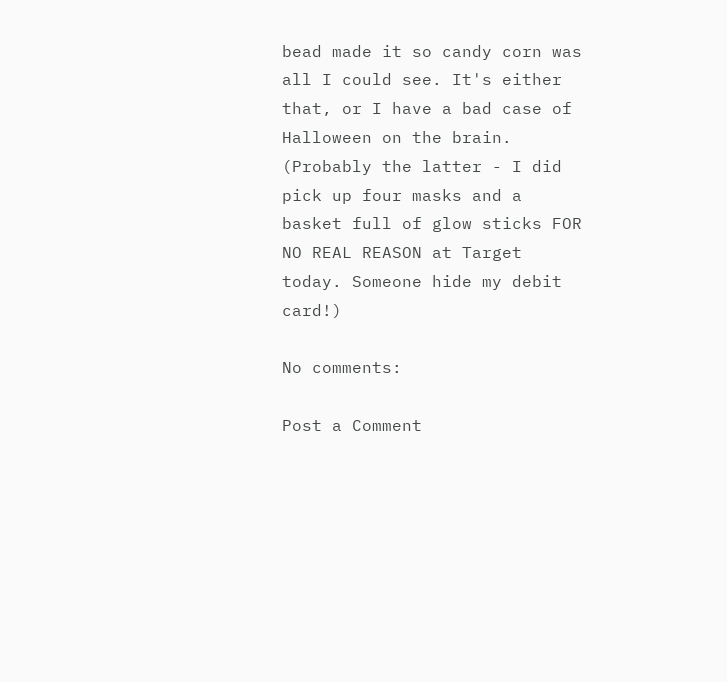bead made it so candy corn was all I could see. It's either that, or I have a bad case of Halloween on the brain. (Probably the latter - I did pick up four masks and a basket full of glow sticks FOR NO REAL REASON at Target today. Someone hide my debit card!)

No comments:

Post a Comment